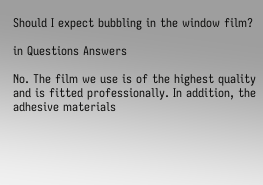Should I expect bubbling in the window film?

in Questions Answers

No. The film we use is of the highest quality and is fitted professionally. In addition, the adhesive materials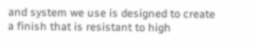and system we use is designed to create a finish that is resistant to high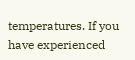temperatures. If you have experienced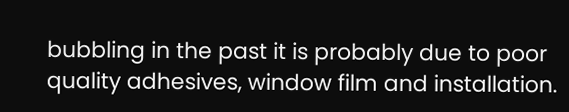bubbling in the past it is probably due to poor quality adhesives, window film and installation.